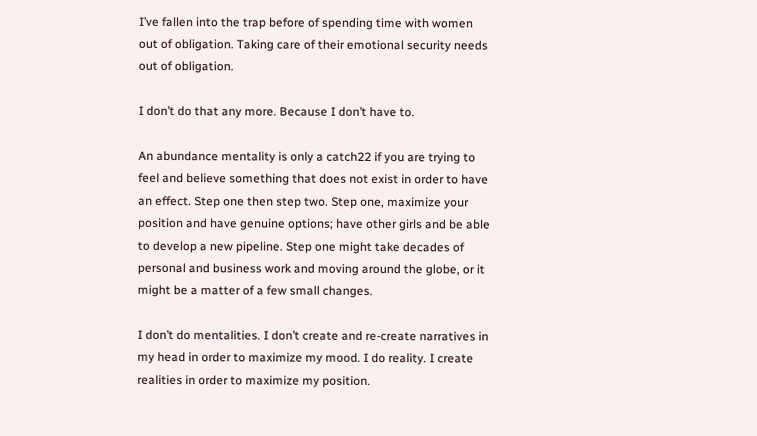I’ve fallen into the trap before of spending time with women out of obligation. Taking care of their emotional security needs out of obligation.

I don’t do that any more. Because I don’t have to.

An abundance mentality is only a catch22 if you are trying to feel and believe something that does not exist in order to have an effect. Step one then step two. Step one, maximize your position and have genuine options; have other girls and be able to develop a new pipeline. Step one might take decades of personal and business work and moving around the globe, or it might be a matter of a few small changes.

I don’t do mentalities. I don’t create and re-create narratives in my head in order to maximize my mood. I do reality. I create realities in order to maximize my position.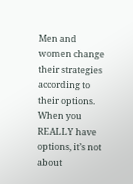Men and women change their strategies according to their options. When you REALLY have options, it’s not about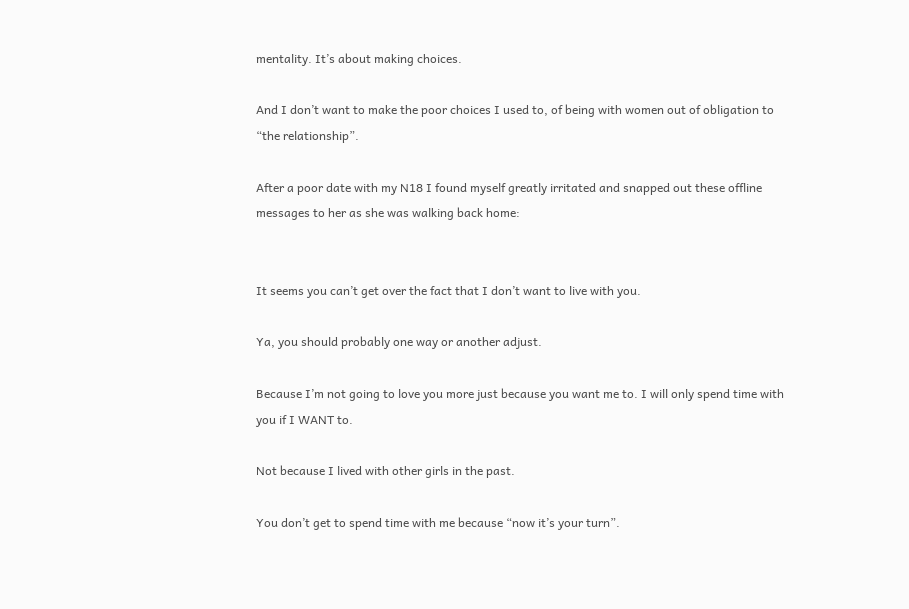mentality. It’s about making choices.

And I don’t want to make the poor choices I used to, of being with women out of obligation to “the relationship”.

After a poor date with my N18 I found myself greatly irritated and snapped out these offline messages to her as she was walking back home:


It seems you can’t get over the fact that I don’t want to live with you.

Ya, you should probably one way or another adjust.

Because I’m not going to love you more just because you want me to. I will only spend time with you if I WANT to.

Not because I lived with other girls in the past.

You don’t get to spend time with me because “now it’s your turn”.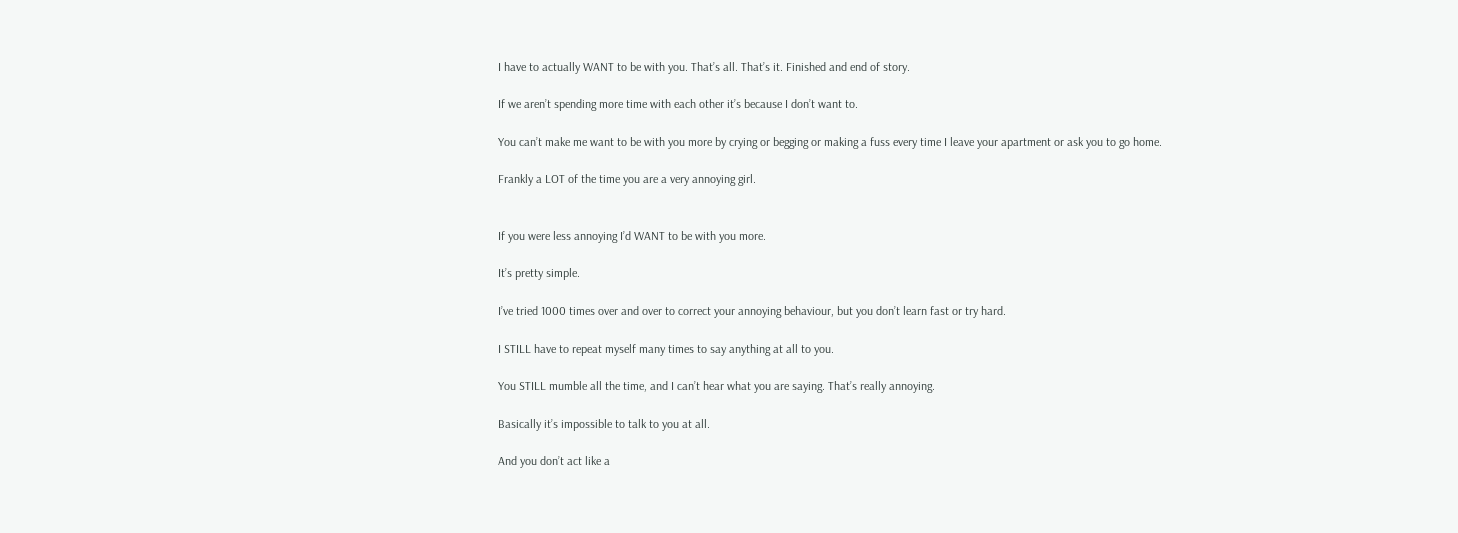I have to actually WANT to be with you. That’s all. That’s it. Finished and end of story.

If we aren’t spending more time with each other it’s because I don’t want to.

You can’t make me want to be with you more by crying or begging or making a fuss every time I leave your apartment or ask you to go home.

Frankly a LOT of the time you are a very annoying girl.


If you were less annoying I’d WANT to be with you more.

It’s pretty simple.

I’ve tried 1000 times over and over to correct your annoying behaviour, but you don’t learn fast or try hard.

I STILL have to repeat myself many times to say anything at all to you.

You STILL mumble all the time, and I can’t hear what you are saying. That’s really annoying.

Basically it’s impossible to talk to you at all.

And you don’t act like a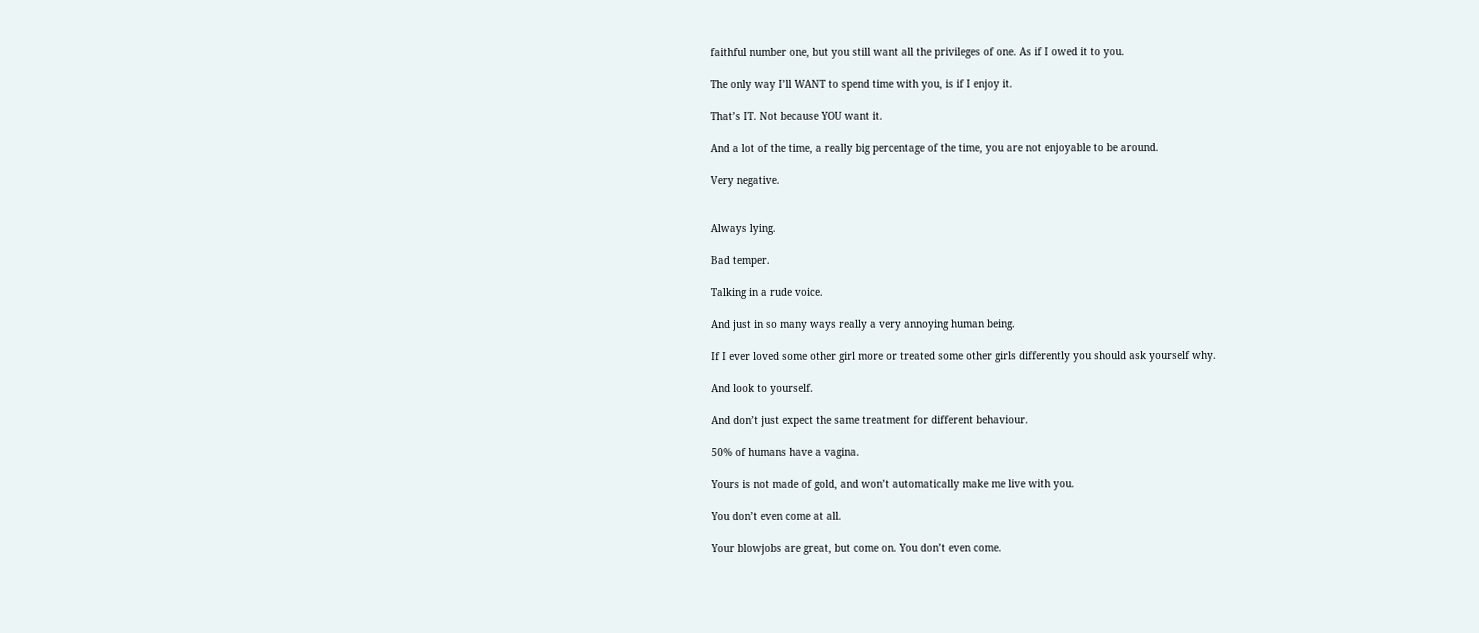faithful number one, but you still want all the privileges of one. As if I owed it to you.

The only way I’ll WANT to spend time with you, is if I enjoy it.

That’s IT. Not because YOU want it.

And a lot of the time, a really big percentage of the time, you are not enjoyable to be around.

Very negative.


Always lying.

Bad temper.

Talking in a rude voice.

And just in so many ways really a very annoying human being.

If I ever loved some other girl more or treated some other girls differently you should ask yourself why.

And look to yourself.

And don’t just expect the same treatment for different behaviour.

50% of humans have a vagina.

Yours is not made of gold, and won’t automatically make me live with you.

You don’t even come at all.

Your blowjobs are great, but come on. You don’t even come.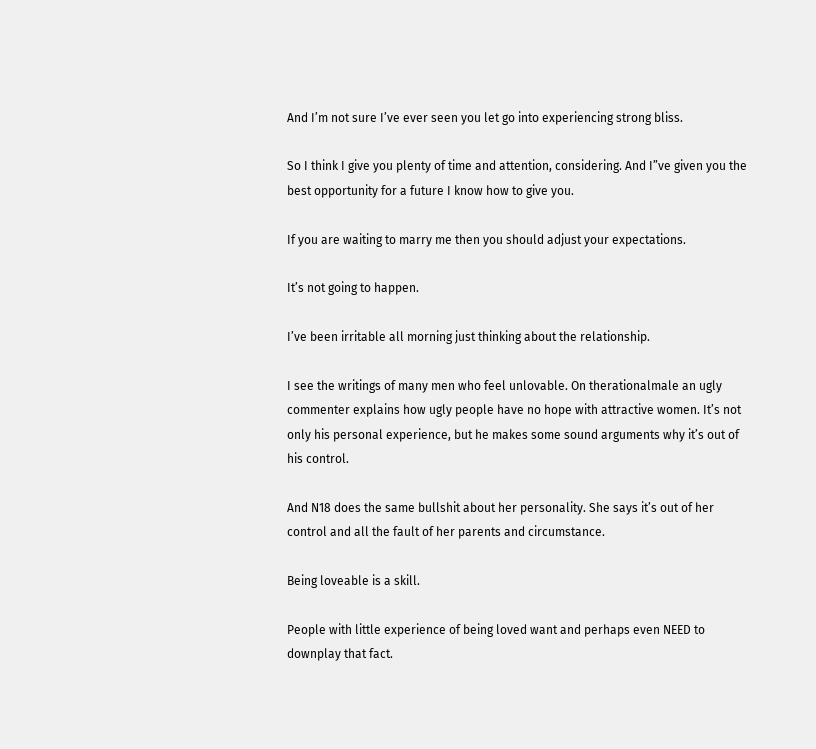And I’m not sure I’ve ever seen you let go into experiencing strong bliss.

So I think I give you plenty of time and attention, considering. And I”ve given you the best opportunity for a future I know how to give you.

If you are waiting to marry me then you should adjust your expectations.

It’s not going to happen.

I’ve been irritable all morning just thinking about the relationship.

I see the writings of many men who feel unlovable. On therationalmale an ugly commenter explains how ugly people have no hope with attractive women. It’s not only his personal experience, but he makes some sound arguments why it’s out of his control.

And N18 does the same bullshit about her personality. She says it’s out of her control and all the fault of her parents and circumstance.

Being loveable is a skill.

People with little experience of being loved want and perhaps even NEED to downplay that fact.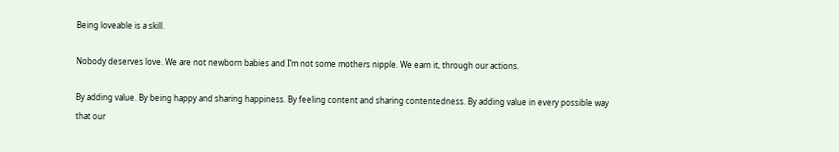Being loveable is a skill.

Nobody deserves love. We are not newborn babies and I’m not some mothers nipple. We earn it, through our actions.

By adding value. By being happy and sharing happiness. By feeling content and sharing contentedness. By adding value in every possible way that our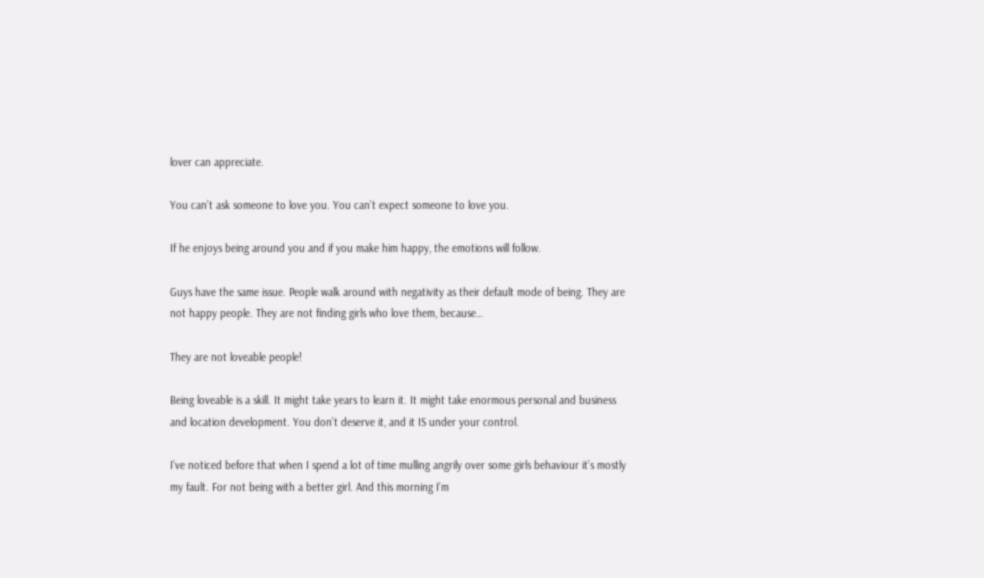lover can appreciate.

You can’t ask someone to love you. You can’t expect someone to love you.

If he enjoys being around you and if you make him happy, the emotions will follow.

Guys have the same issue. People walk around with negativity as their default mode of being. They are not happy people. They are not finding girls who love them, because…

They are not loveable people!

Being loveable is a skill. It might take years to learn it. It might take enormous personal and business and location development. You don’t deserve it, and it IS under your control.

I’ve noticed before that when I spend a lot of time mulling angrily over some girls behaviour it’s mostly my fault. For not being with a better girl. And this morning I’m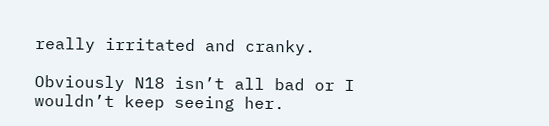really irritated and cranky.

Obviously N18 isn’t all bad or I wouldn’t keep seeing her.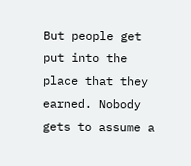But people get put into the place that they earned. Nobody gets to assume a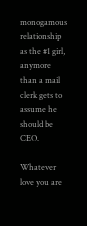monogamous relationship as the #1 girl, anymore than a mail clerk gets to assume he should be CEO.

Whatever love you are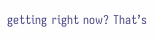getting right now? That’s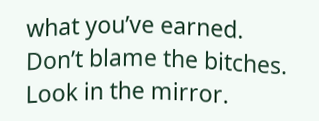what you’ve earned. Don’t blame the bitches. Look in the mirror.